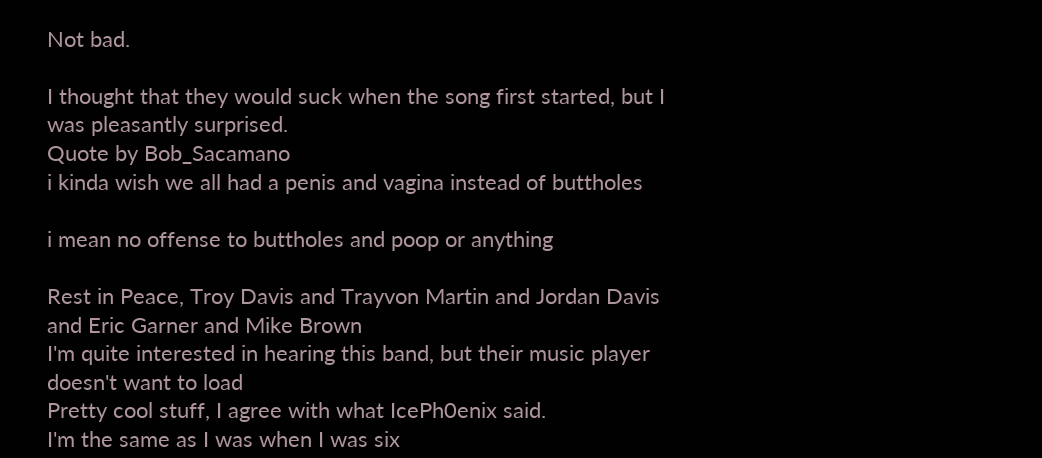Not bad.

I thought that they would suck when the song first started, but I was pleasantly surprised.
Quote by Bob_Sacamano
i kinda wish we all had a penis and vagina instead of buttholes

i mean no offense to buttholes and poop or anything

Rest in Peace, Troy Davis and Trayvon Martin and Jordan Davis and Eric Garner and Mike Brown
I'm quite interested in hearing this band, but their music player doesn't want to load
Pretty cool stuff, I agree with what IcePh0enix said.
I'm the same as I was when I was six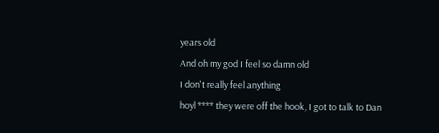years old
And oh my god I feel so damn old
I don't really feel anything
hoyl **** they were off the hook, I got to talk to Dan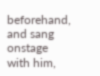beforehand, and sang onstage with him,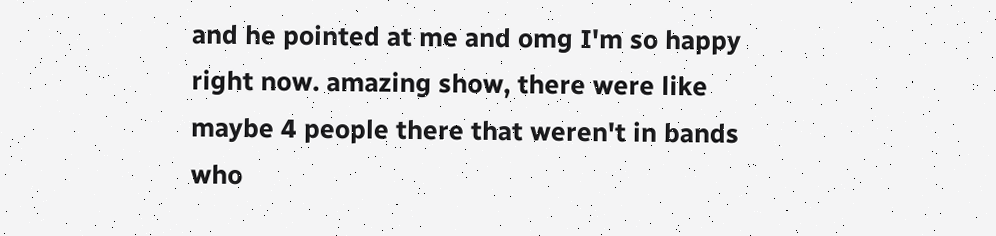and he pointed at me and omg I'm so happy right now. amazing show, there were like maybe 4 people there that weren't in bands who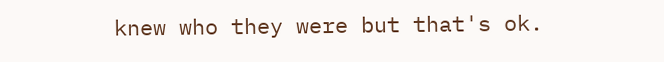knew who they were but that's ok.